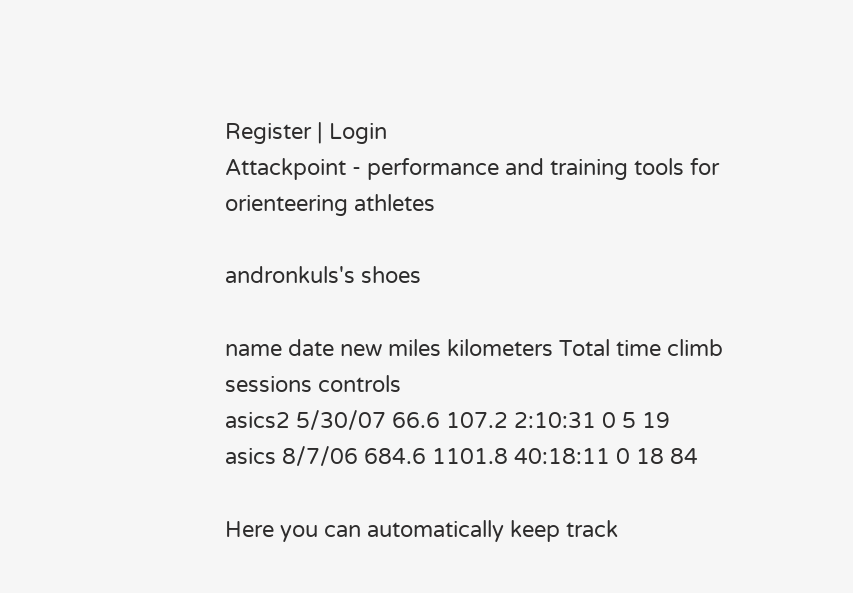Register | Login
Attackpoint - performance and training tools for orienteering athletes

andronkuls's shoes

name date new miles kilometers Total time climb sessions controls
asics2 5/30/07 66.6 107.2 2:10:31 0 5 19
asics 8/7/06 684.6 1101.8 40:18:11 0 18 84

Here you can automatically keep track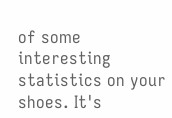of some interesting statistics on your shoes. It's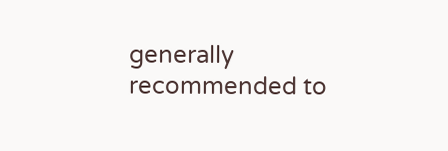generally recommended to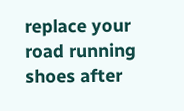replace your road running shoes after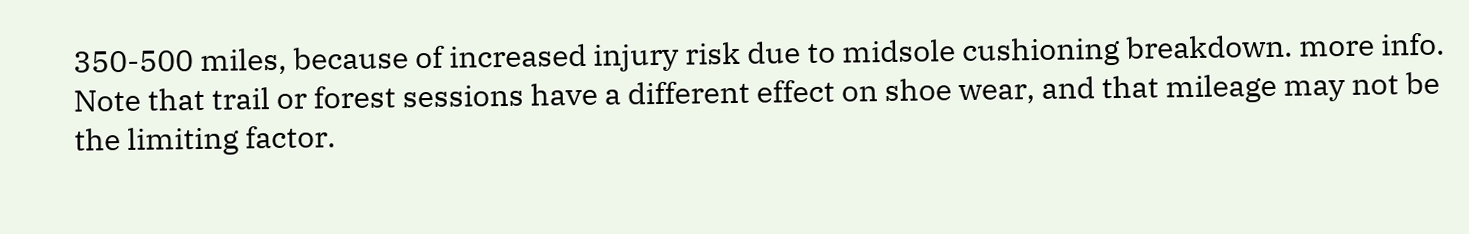350-500 miles, because of increased injury risk due to midsole cushioning breakdown. more info. Note that trail or forest sessions have a different effect on shoe wear, and that mileage may not be the limiting factor.